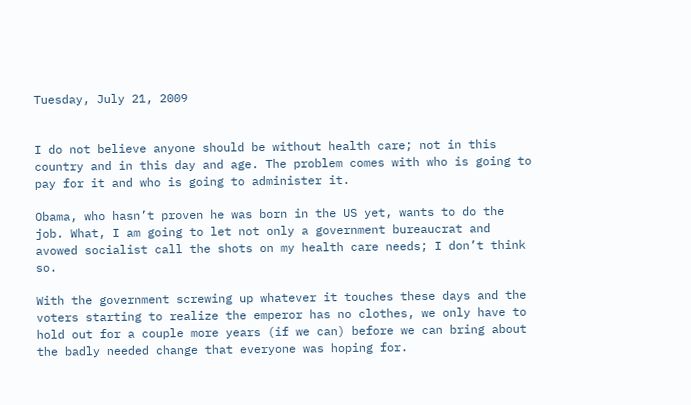Tuesday, July 21, 2009


I do not believe anyone should be without health care; not in this country and in this day and age. The problem comes with who is going to pay for it and who is going to administer it.

Obama, who hasn’t proven he was born in the US yet, wants to do the job. What, I am going to let not only a government bureaucrat and avowed socialist call the shots on my health care needs; I don’t think so.

With the government screwing up whatever it touches these days and the voters starting to realize the emperor has no clothes, we only have to hold out for a couple more years (if we can) before we can bring about the badly needed change that everyone was hoping for.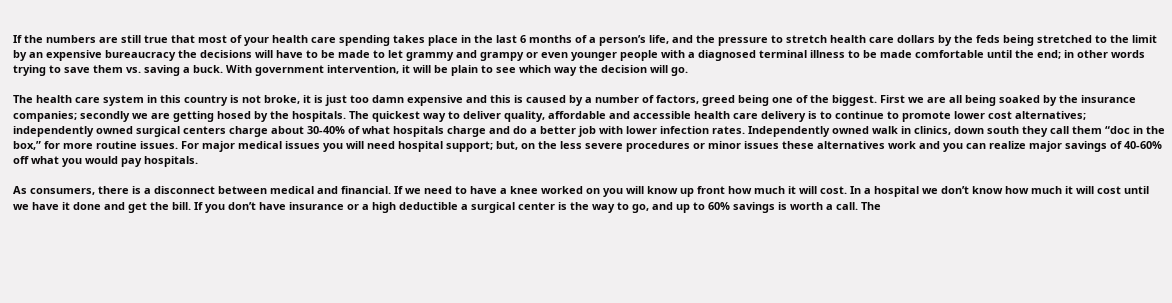If the numbers are still true that most of your health care spending takes place in the last 6 months of a person’s life, and the pressure to stretch health care dollars by the feds being stretched to the limit by an expensive bureaucracy the decisions will have to be made to let grammy and grampy or even younger people with a diagnosed terminal illness to be made comfortable until the end; in other words trying to save them vs. saving a buck. With government intervention, it will be plain to see which way the decision will go.

The health care system in this country is not broke, it is just too damn expensive and this is caused by a number of factors, greed being one of the biggest. First we are all being soaked by the insurance companies; secondly we are getting hosed by the hospitals. The quickest way to deliver quality, affordable and accessible health care delivery is to continue to promote lower cost alternatives; independently owned surgical centers charge about 30-40% of what hospitals charge and do a better job with lower infection rates. Independently owned walk in clinics, down south they call them “doc in the box,” for more routine issues. For major medical issues you will need hospital support; but, on the less severe procedures or minor issues these alternatives work and you can realize major savings of 40-60% off what you would pay hospitals.

As consumers, there is a disconnect between medical and financial. If we need to have a knee worked on you will know up front how much it will cost. In a hospital we don’t know how much it will cost until we have it done and get the bill. If you don’t have insurance or a high deductible a surgical center is the way to go, and up to 60% savings is worth a call. The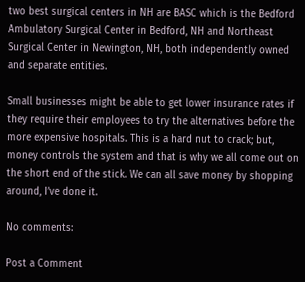two best surgical centers in NH are BASC which is the Bedford Ambulatory Surgical Center in Bedford, NH and Northeast Surgical Center in Newington, NH, both independently owned and separate entities.

Small businesses might be able to get lower insurance rates if they require their employees to try the alternatives before the more expensive hospitals. This is a hard nut to crack; but, money controls the system and that is why we all come out on the short end of the stick. We can all save money by shopping around, I’ve done it.

No comments:

Post a Comment